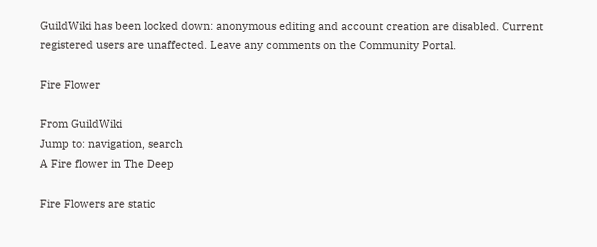GuildWiki has been locked down: anonymous editing and account creation are disabled. Current registered users are unaffected. Leave any comments on the Community Portal.

Fire Flower

From GuildWiki
Jump to: navigation, search
A Fire flower in The Deep

Fire Flowers are static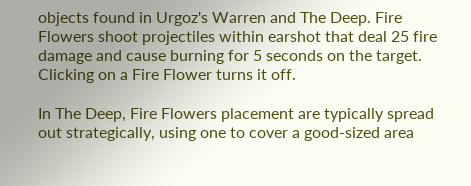objects found in Urgoz's Warren and The Deep. Fire Flowers shoot projectiles within earshot that deal 25 fire damage and cause burning for 5 seconds on the target. Clicking on a Fire Flower turns it off.

In The Deep, Fire Flowers placement are typically spread out strategically, using one to cover a good-sized area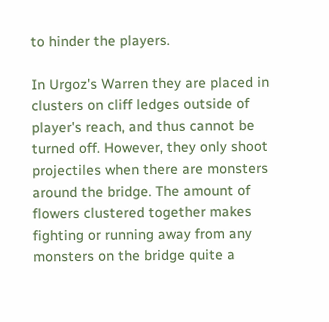to hinder the players.

In Urgoz's Warren they are placed in clusters on cliff ledges outside of player's reach, and thus cannot be turned off. However, they only shoot projectiles when there are monsters around the bridge. The amount of flowers clustered together makes fighting or running away from any monsters on the bridge quite a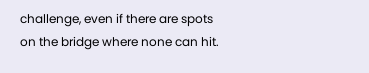challenge, even if there are spots on the bridge where none can hit.